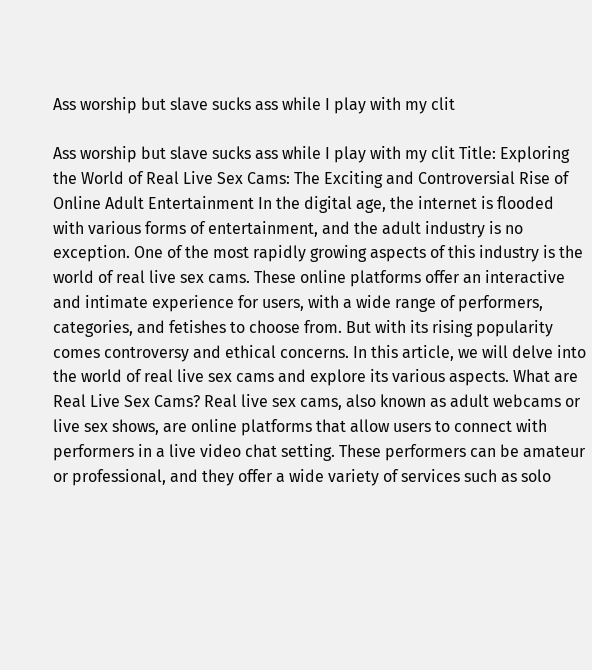Ass worship but slave sucks ass while I play with my clit

Ass worship but slave sucks ass while I play with my clit Title: Exploring the World of Real Live Sex Cams: The Exciting and Controversial Rise of Online Adult Entertainment In the digital age, the internet is flooded with various forms of entertainment, and the adult industry is no exception. One of the most rapidly growing aspects of this industry is the world of real live sex cams. These online platforms offer an interactive and intimate experience for users, with a wide range of performers, categories, and fetishes to choose from. But with its rising popularity comes controversy and ethical concerns. In this article, we will delve into the world of real live sex cams and explore its various aspects. What are Real Live Sex Cams? Real live sex cams, also known as adult webcams or live sex shows, are online platforms that allow users to connect with performers in a live video chat setting. These performers can be amateur or professional, and they offer a wide variety of services such as solo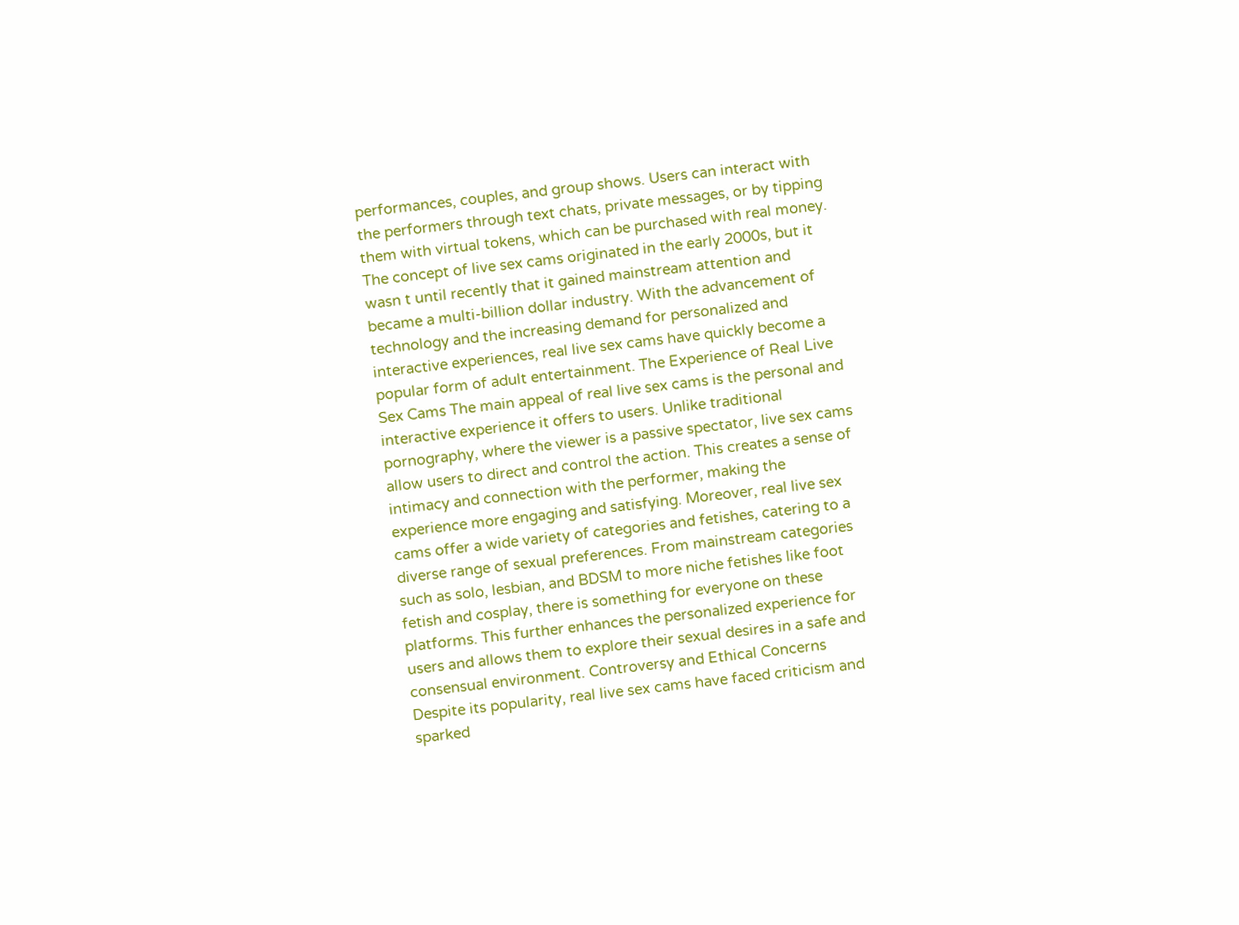performances, couples, and group shows. Users can interact with the performers through text chats, private messages, or by tipping them with virtual tokens, which can be purchased with real money. The concept of live sex cams originated in the early 2000s, but it wasn t until recently that it gained mainstream attention and became a multi-billion dollar industry. With the advancement of technology and the increasing demand for personalized and interactive experiences, real live sex cams have quickly become a popular form of adult entertainment. The Experience of Real Live Sex Cams The main appeal of real live sex cams is the personal and interactive experience it offers to users. Unlike traditional pornography, where the viewer is a passive spectator, live sex cams allow users to direct and control the action. This creates a sense of intimacy and connection with the performer, making the experience more engaging and satisfying. Moreover, real live sex cams offer a wide variety of categories and fetishes, catering to a diverse range of sexual preferences. From mainstream categories such as solo, lesbian, and BDSM to more niche fetishes like foot fetish and cosplay, there is something for everyone on these platforms. This further enhances the personalized experience for users and allows them to explore their sexual desires in a safe and consensual environment. Controversy and Ethical Concerns Despite its popularity, real live sex cams have faced criticism and sparked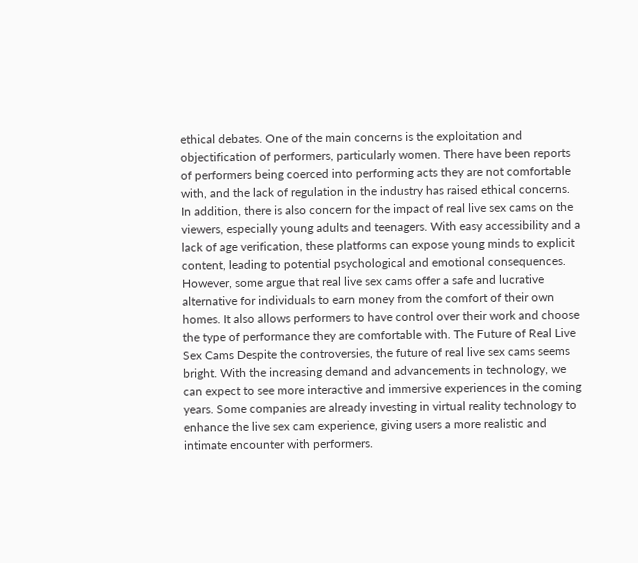ethical debates. One of the main concerns is the exploitation and objectification of performers, particularly women. There have been reports of performers being coerced into performing acts they are not comfortable with, and the lack of regulation in the industry has raised ethical concerns. In addition, there is also concern for the impact of real live sex cams on the viewers, especially young adults and teenagers. With easy accessibility and a lack of age verification, these platforms can expose young minds to explicit content, leading to potential psychological and emotional consequences. However, some argue that real live sex cams offer a safe and lucrative alternative for individuals to earn money from the comfort of their own homes. It also allows performers to have control over their work and choose the type of performance they are comfortable with. The Future of Real Live Sex Cams Despite the controversies, the future of real live sex cams seems bright. With the increasing demand and advancements in technology, we can expect to see more interactive and immersive experiences in the coming years. Some companies are already investing in virtual reality technology to enhance the live sex cam experience, giving users a more realistic and intimate encounter with performers.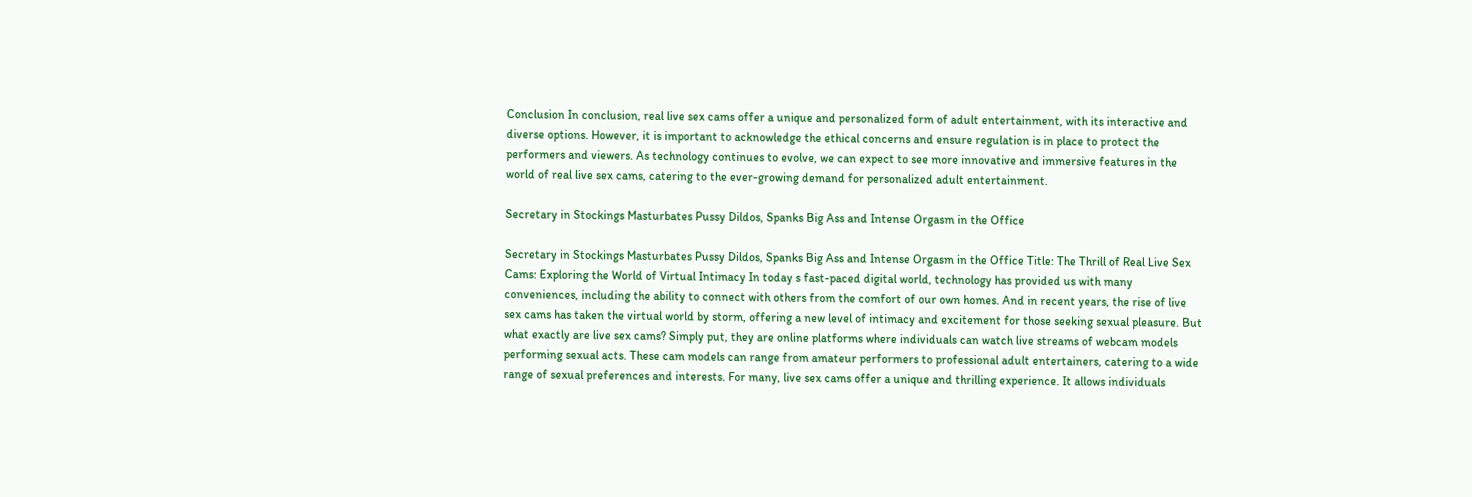Conclusion In conclusion, real live sex cams offer a unique and personalized form of adult entertainment, with its interactive and diverse options. However, it is important to acknowledge the ethical concerns and ensure regulation is in place to protect the performers and viewers. As technology continues to evolve, we can expect to see more innovative and immersive features in the world of real live sex cams, catering to the ever-growing demand for personalized adult entertainment.

Secretary in Stockings Masturbates Pussy Dildos, Spanks Big Ass and Intense Orgasm in the Office

Secretary in Stockings Masturbates Pussy Dildos, Spanks Big Ass and Intense Orgasm in the Office Title: The Thrill of Real Live Sex Cams: Exploring the World of Virtual Intimacy In today s fast-paced digital world, technology has provided us with many conveniences, including the ability to connect with others from the comfort of our own homes. And in recent years, the rise of live sex cams has taken the virtual world by storm, offering a new level of intimacy and excitement for those seeking sexual pleasure. But what exactly are live sex cams? Simply put, they are online platforms where individuals can watch live streams of webcam models performing sexual acts. These cam models can range from amateur performers to professional adult entertainers, catering to a wide range of sexual preferences and interests. For many, live sex cams offer a unique and thrilling experience. It allows individuals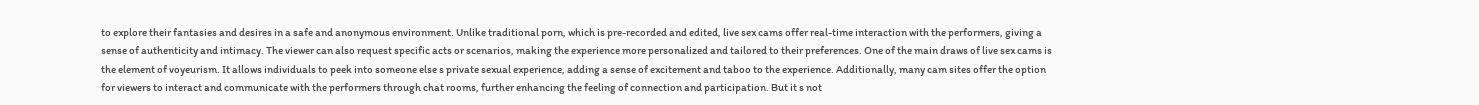to explore their fantasies and desires in a safe and anonymous environment. Unlike traditional porn, which is pre-recorded and edited, live sex cams offer real-time interaction with the performers, giving a sense of authenticity and intimacy. The viewer can also request specific acts or scenarios, making the experience more personalized and tailored to their preferences. One of the main draws of live sex cams is the element of voyeurism. It allows individuals to peek into someone else s private sexual experience, adding a sense of excitement and taboo to the experience. Additionally, many cam sites offer the option for viewers to interact and communicate with the performers through chat rooms, further enhancing the feeling of connection and participation. But it s not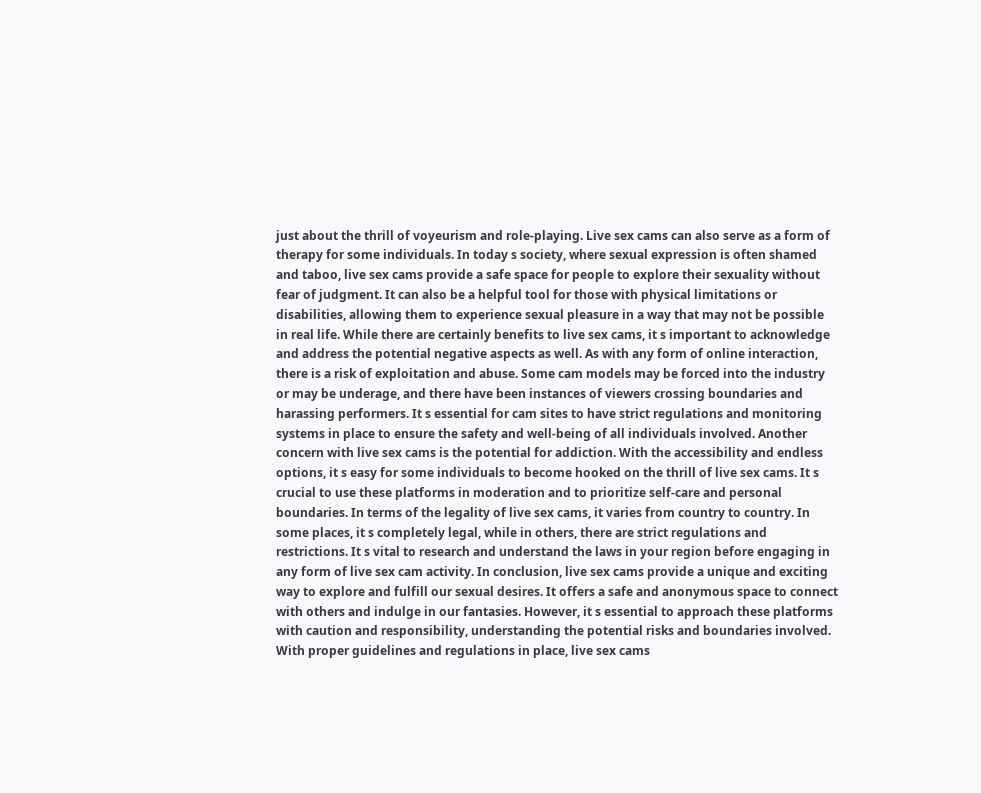just about the thrill of voyeurism and role-playing. Live sex cams can also serve as a form of therapy for some individuals. In today s society, where sexual expression is often shamed and taboo, live sex cams provide a safe space for people to explore their sexuality without fear of judgment. It can also be a helpful tool for those with physical limitations or disabilities, allowing them to experience sexual pleasure in a way that may not be possible in real life. While there are certainly benefits to live sex cams, it s important to acknowledge and address the potential negative aspects as well. As with any form of online interaction, there is a risk of exploitation and abuse. Some cam models may be forced into the industry or may be underage, and there have been instances of viewers crossing boundaries and harassing performers. It s essential for cam sites to have strict regulations and monitoring systems in place to ensure the safety and well-being of all individuals involved. Another concern with live sex cams is the potential for addiction. With the accessibility and endless options, it s easy for some individuals to become hooked on the thrill of live sex cams. It s crucial to use these platforms in moderation and to prioritize self-care and personal boundaries. In terms of the legality of live sex cams, it varies from country to country. In some places, it s completely legal, while in others, there are strict regulations and restrictions. It s vital to research and understand the laws in your region before engaging in any form of live sex cam activity. In conclusion, live sex cams provide a unique and exciting way to explore and fulfill our sexual desires. It offers a safe and anonymous space to connect with others and indulge in our fantasies. However, it s essential to approach these platforms with caution and responsibility, understanding the potential risks and boundaries involved. With proper guidelines and regulations in place, live sex cams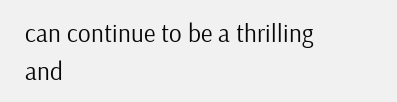can continue to be a thrilling and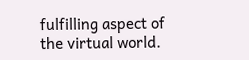fulfilling aspect of the virtual world.